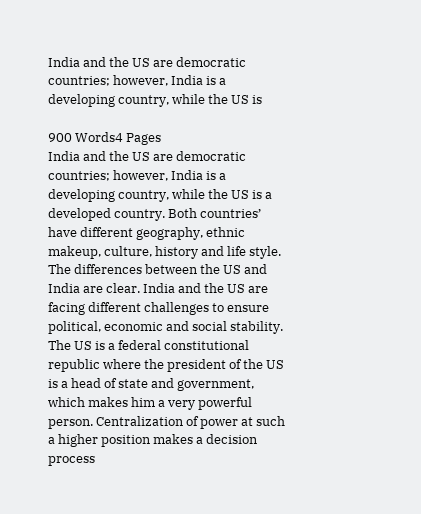India and the US are democratic countries; however, India is a developing country, while the US is

900 Words4 Pages
India and the US are democratic countries; however, India is a developing country, while the US is a developed country. Both countries’ have different geography, ethnic makeup, culture, history and life style. The differences between the US and India are clear. India and the US are facing different challenges to ensure political, economic and social stability. The US is a federal constitutional republic where the president of the US is a head of state and government, which makes him a very powerful person. Centralization of power at such a higher position makes a decision process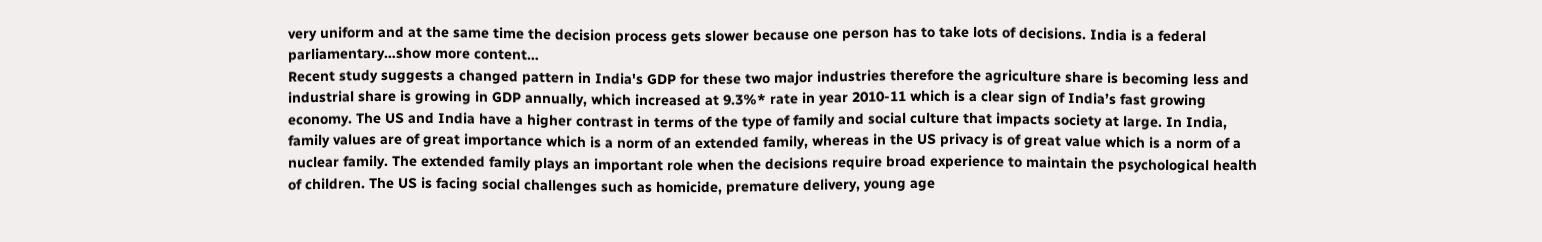very uniform and at the same time the decision process gets slower because one person has to take lots of decisions. India is a federal parliamentary…show more content…
Recent study suggests a changed pattern in India's GDP for these two major industries therefore the agriculture share is becoming less and industrial share is growing in GDP annually, which increased at 9.3%* rate in year 2010-11 which is a clear sign of India’s fast growing economy. The US and India have a higher contrast in terms of the type of family and social culture that impacts society at large. In India, family values are of great importance which is a norm of an extended family, whereas in the US privacy is of great value which is a norm of a nuclear family. The extended family plays an important role when the decisions require broad experience to maintain the psychological health of children. The US is facing social challenges such as homicide, premature delivery, young age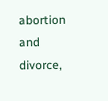abortion and divorce,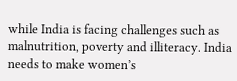while India is facing challenges such as malnutrition, poverty and illiteracy. India needs to make women’s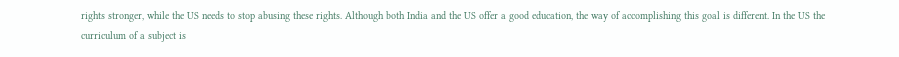rights stronger, while the US needs to stop abusing these rights. Although both India and the US offer a good education, the way of accomplishing this goal is different. In the US the curriculum of a subject is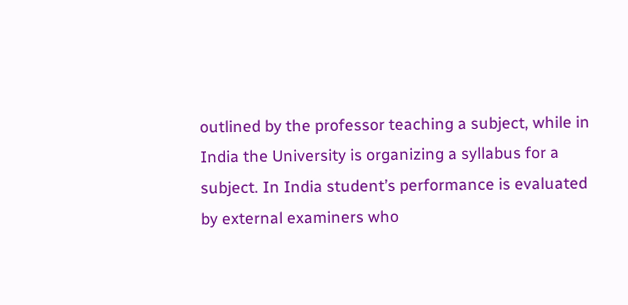outlined by the professor teaching a subject, while in India the University is organizing a syllabus for a subject. In India student’s performance is evaluated by external examiners who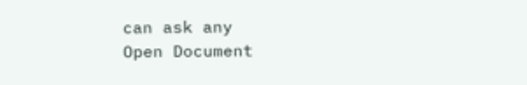can ask any
Open Document